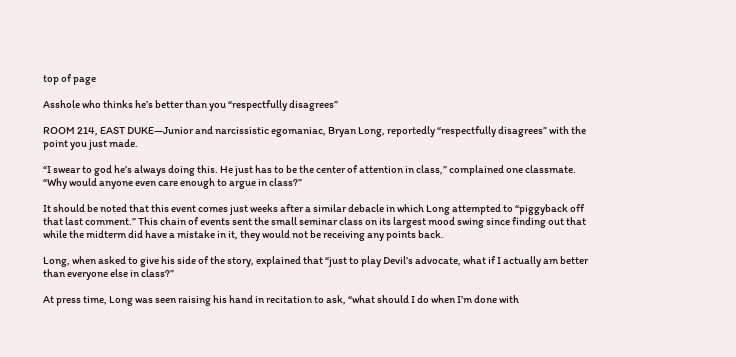top of page

Asshole who thinks he’s better than you “respectfully disagrees”

ROOM 214, EAST DUKE—Junior and narcissistic egomaniac, Bryan Long, reportedly “respectfully disagrees” with the point you just made.

“I swear to god he’s always doing this. He just has to be the center of attention in class,” complained one classmate. “Why would anyone even care enough to argue in class?”

It should be noted that this event comes just weeks after a similar debacle in which Long attempted to “piggyback off that last comment.” This chain of events sent the small seminar class on its largest mood swing since finding out that while the midterm did have a mistake in it, they would not be receiving any points back.

Long, when asked to give his side of the story, explained that “just to play Devil’s advocate, what if I actually am better than everyone else in class?”

At press time, Long was seen raising his hand in recitation to ask, “what should I do when I’m done with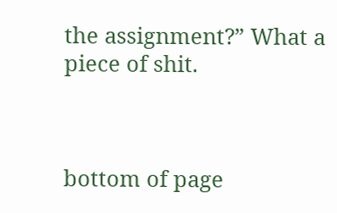the assignment?” What a piece of shit.



bottom of page